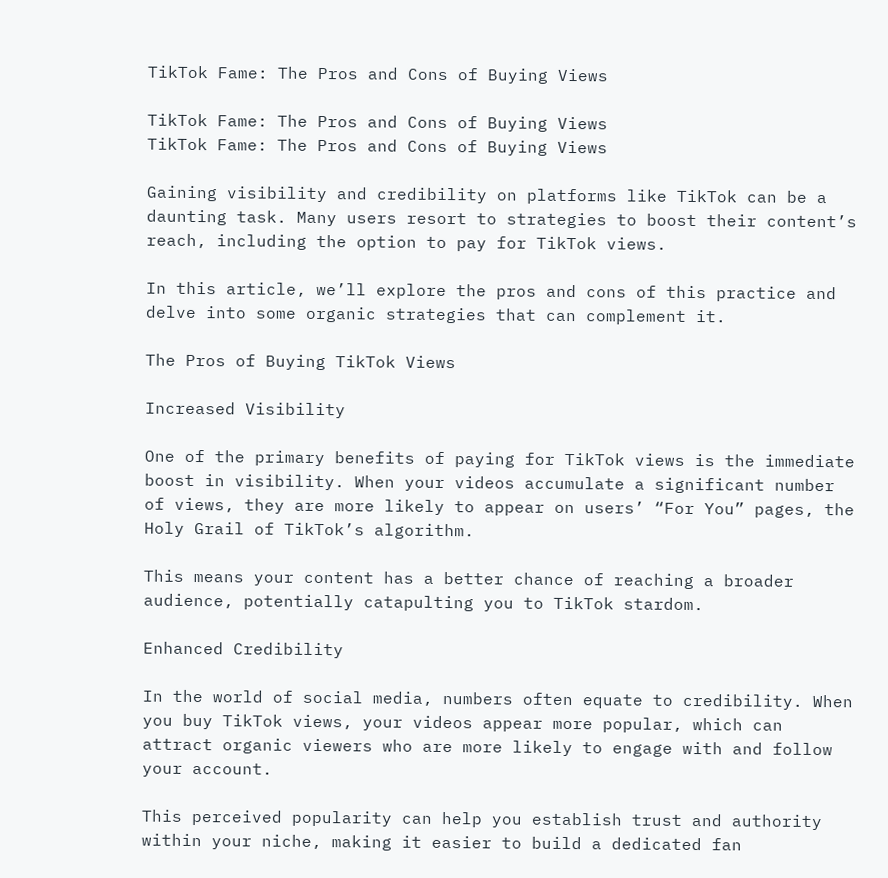TikTok Fame: The Pros and Cons of Buying Views

TikTok Fame: The Pros and Cons of Buying Views
TikTok Fame: The Pros and Cons of Buying Views

Gaining visibility and credibility on platforms like TikTok can be a daunting task. Many users resort to strategies to boost their content’s reach, including the option to pay for TikTok views.

In this article, we’ll explore the pros and cons of this practice and delve into some organic strategies that can complement it.

The Pros of Buying TikTok Views

Increased Visibility

One of the primary benefits of paying for TikTok views is the immediate boost in visibility. When your videos accumulate a significant number of views, they are more likely to appear on users’ “For You” pages, the Holy Grail of TikTok’s algorithm.

This means your content has a better chance of reaching a broader audience, potentially catapulting you to TikTok stardom.

Enhanced Credibility

In the world of social media, numbers often equate to credibility. When you buy TikTok views, your videos appear more popular, which can attract organic viewers who are more likely to engage with and follow your account.

This perceived popularity can help you establish trust and authority within your niche, making it easier to build a dedicated fan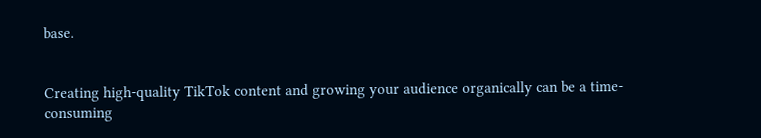base.


Creating high-quality TikTok content and growing your audience organically can be a time-consuming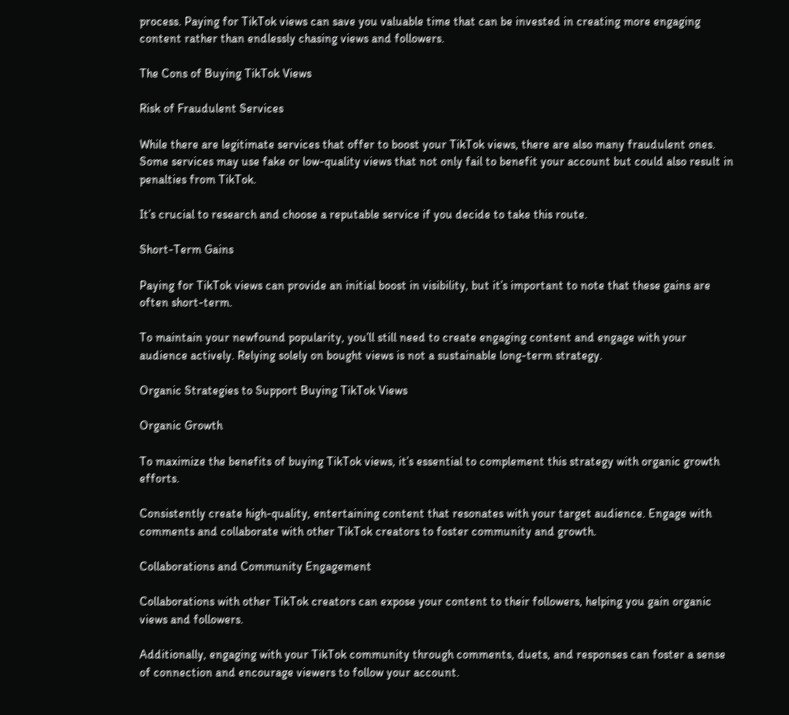process. Paying for TikTok views can save you valuable time that can be invested in creating more engaging content rather than endlessly chasing views and followers.

The Cons of Buying TikTok Views

Risk of Fraudulent Services

While there are legitimate services that offer to boost your TikTok views, there are also many fraudulent ones. Some services may use fake or low-quality views that not only fail to benefit your account but could also result in penalties from TikTok.

It’s crucial to research and choose a reputable service if you decide to take this route.

Short-Term Gains

Paying for TikTok views can provide an initial boost in visibility, but it’s important to note that these gains are often short-term.

To maintain your newfound popularity, you’ll still need to create engaging content and engage with your audience actively. Relying solely on bought views is not a sustainable long-term strategy.

Organic Strategies to Support Buying TikTok Views

Organic Growth

To maximize the benefits of buying TikTok views, it’s essential to complement this strategy with organic growth efforts.

Consistently create high-quality, entertaining content that resonates with your target audience. Engage with comments and collaborate with other TikTok creators to foster community and growth.

Collaborations and Community Engagement

Collaborations with other TikTok creators can expose your content to their followers, helping you gain organic views and followers.

Additionally, engaging with your TikTok community through comments, duets, and responses can foster a sense of connection and encourage viewers to follow your account.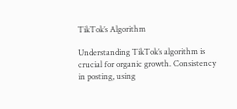TikTok’s Algorithm

Understanding TikTok’s algorithm is crucial for organic growth. Consistency in posting, using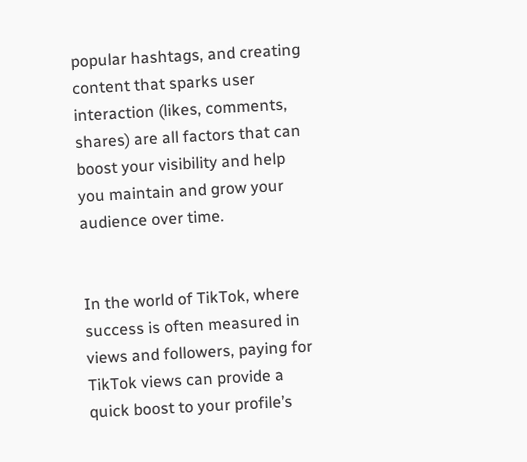popular hashtags, and creating content that sparks user interaction (likes, comments, shares) are all factors that can boost your visibility and help you maintain and grow your audience over time.


In the world of TikTok, where success is often measured in views and followers, paying for TikTok views can provide a quick boost to your profile’s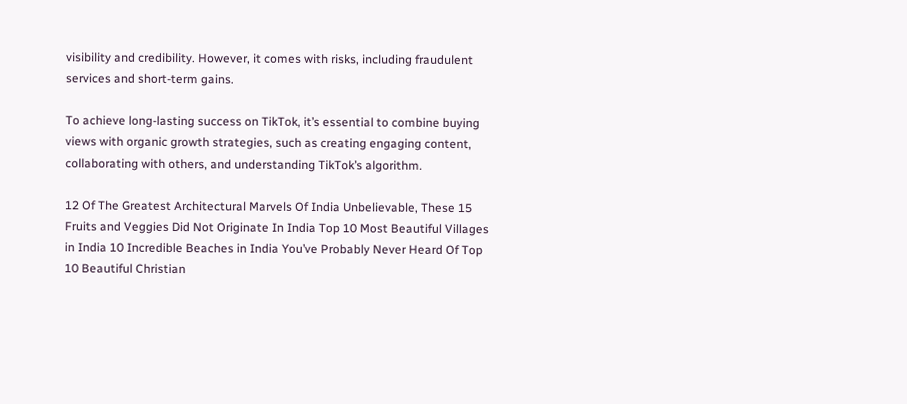visibility and credibility. However, it comes with risks, including fraudulent services and short-term gains.

To achieve long-lasting success on TikTok, it’s essential to combine buying views with organic growth strategies, such as creating engaging content, collaborating with others, and understanding TikTok’s algorithm.

12 Of The Greatest Architectural Marvels Of India Unbelievable, These 15 Fruits and Veggies Did Not Originate In India Top 10 Most Beautiful Villages in India 10 Incredible Beaches in India You’ve Probably Never Heard Of Top 10 Beautiful Christian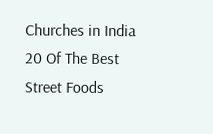Churches in India 20 Of The Best Street Foods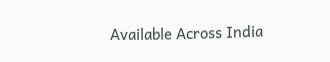Available Across India